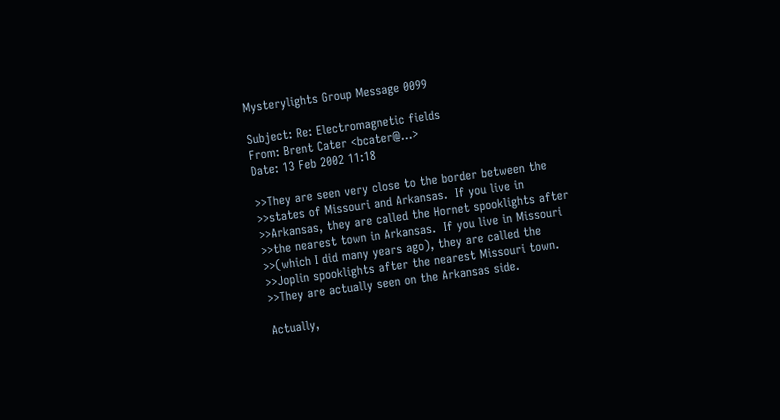Mysterylights Group Message 0099

Subject: Re: Electromagnetic fields
From: Brent Cater <bcater@...>
Date: 13 Feb 2002 11:18

>>They are seen very close to the border between the
>>states of Missouri and Arkansas.  If you live in
>>Arkansas, they are called the Hornet spooklights after
>>the nearest town in Arkansas.  If you live in Missouri
>>(which I did many years ago), they are called the
>>Joplin spooklights after the nearest Missouri town.
>>They are actually seen on the Arkansas side.

Actually,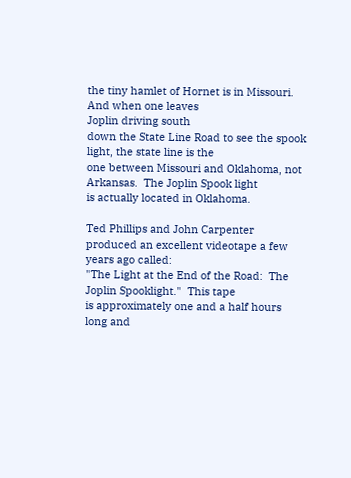the tiny hamlet of Hornet is in Missouri.  And when one leaves
Joplin driving south
down the State Line Road to see the spook light, the state line is the
one between Missouri and Oklahoma, not Arkansas.  The Joplin Spook light
is actually located in Oklahoma.

Ted Phillips and John Carpenter produced an excellent videotape a few
years ago called:
"The Light at the End of the Road:  The Joplin Spooklight."  This tape
is approximately one and a half hours long and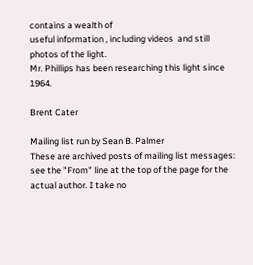contains a wealth of
useful information , including videos  and still photos of the light.
Mr. Phillips has been researching this light since 1964.

Brent Cater

Mailing list run by Sean B. Palmer
These are archived posts of mailing list messages: see the "From" line at the top of the page for the actual author. I take no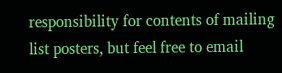responsibility for contents of mailing list posters, but feel free to email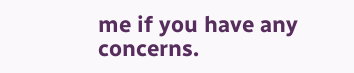me if you have any concerns.